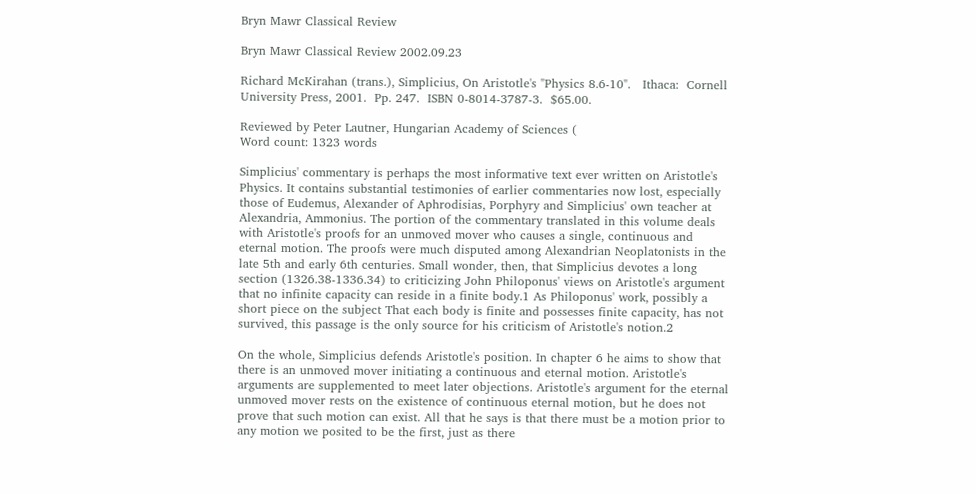Bryn Mawr Classical Review

Bryn Mawr Classical Review 2002.09.23

Richard McKirahan (trans.), Simplicius, On Aristotle's "Physics 8.6-10".   Ithaca:  Cornell University Press, 2001.  Pp. 247.  ISBN 0-8014-3787-3.  $65.00.

Reviewed by Peter Lautner, Hungarian Academy of Sciences (
Word count: 1323 words

Simplicius' commentary is perhaps the most informative text ever written on Aristotle's Physics. It contains substantial testimonies of earlier commentaries now lost, especially those of Eudemus, Alexander of Aphrodisias, Porphyry and Simplicius' own teacher at Alexandria, Ammonius. The portion of the commentary translated in this volume deals with Aristotle's proofs for an unmoved mover who causes a single, continuous and eternal motion. The proofs were much disputed among Alexandrian Neoplatonists in the late 5th and early 6th centuries. Small wonder, then, that Simplicius devotes a long section (1326.38-1336.34) to criticizing John Philoponus' views on Aristotle's argument that no infinite capacity can reside in a finite body.1 As Philoponus' work, possibly a short piece on the subject That each body is finite and possesses finite capacity, has not survived, this passage is the only source for his criticism of Aristotle's notion.2

On the whole, Simplicius defends Aristotle's position. In chapter 6 he aims to show that there is an unmoved mover initiating a continuous and eternal motion. Aristotle's arguments are supplemented to meet later objections. Aristotle's argument for the eternal unmoved mover rests on the existence of continuous eternal motion, but he does not prove that such motion can exist. All that he says is that there must be a motion prior to any motion we posited to be the first, just as there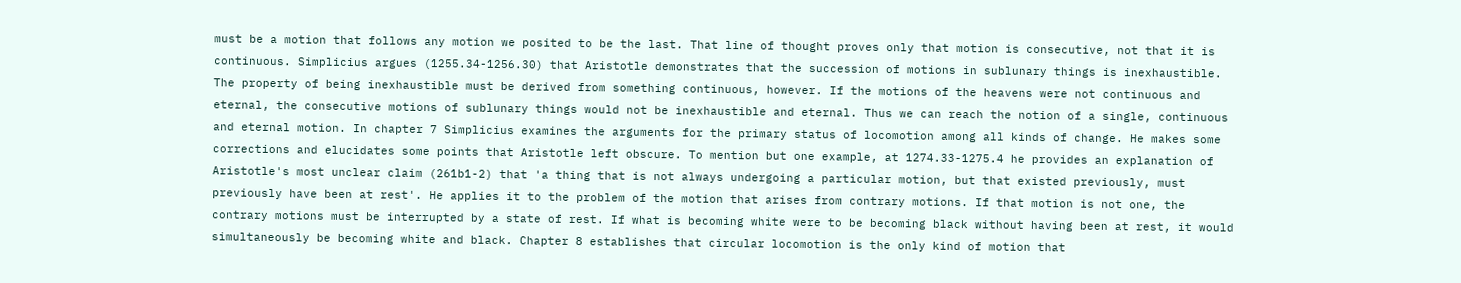must be a motion that follows any motion we posited to be the last. That line of thought proves only that motion is consecutive, not that it is continuous. Simplicius argues (1255.34-1256.30) that Aristotle demonstrates that the succession of motions in sublunary things is inexhaustible. The property of being inexhaustible must be derived from something continuous, however. If the motions of the heavens were not continuous and eternal, the consecutive motions of sublunary things would not be inexhaustible and eternal. Thus we can reach the notion of a single, continuous and eternal motion. In chapter 7 Simplicius examines the arguments for the primary status of locomotion among all kinds of change. He makes some corrections and elucidates some points that Aristotle left obscure. To mention but one example, at 1274.33-1275.4 he provides an explanation of Aristotle's most unclear claim (261b1-2) that 'a thing that is not always undergoing a particular motion, but that existed previously, must previously have been at rest'. He applies it to the problem of the motion that arises from contrary motions. If that motion is not one, the contrary motions must be interrupted by a state of rest. If what is becoming white were to be becoming black without having been at rest, it would simultaneously be becoming white and black. Chapter 8 establishes that circular locomotion is the only kind of motion that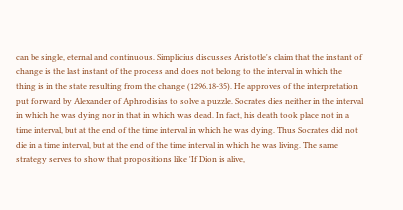can be single, eternal and continuous. Simplicius discusses Aristotle's claim that the instant of change is the last instant of the process and does not belong to the interval in which the thing is in the state resulting from the change (1296.18-35). He approves of the interpretation put forward by Alexander of Aphrodisias to solve a puzzle. Socrates dies neither in the interval in which he was dying nor in that in which was dead. In fact, his death took place not in a time interval, but at the end of the time interval in which he was dying. Thus Socrates did not die in a time interval, but at the end of the time interval in which he was living. The same strategy serves to show that propositions like 'If Dion is alive,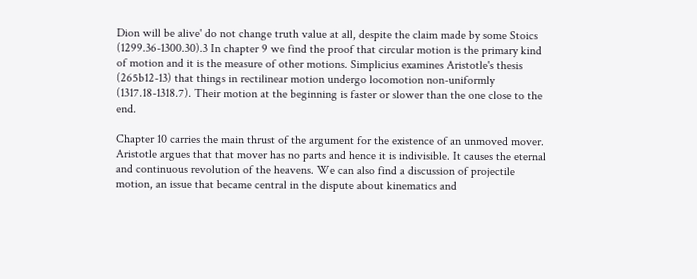Dion will be alive' do not change truth value at all, despite the claim made by some Stoics (1299.36-1300.30).3 In chapter 9 we find the proof that circular motion is the primary kind of motion and it is the measure of other motions. Simplicius examines Aristotle's thesis (265b12-13) that things in rectilinear motion undergo locomotion non-uniformly (1317.18-1318.7). Their motion at the beginning is faster or slower than the one close to the end.

Chapter 10 carries the main thrust of the argument for the existence of an unmoved mover. Aristotle argues that that mover has no parts and hence it is indivisible. It causes the eternal and continuous revolution of the heavens. We can also find a discussion of projectile motion, an issue that became central in the dispute about kinematics and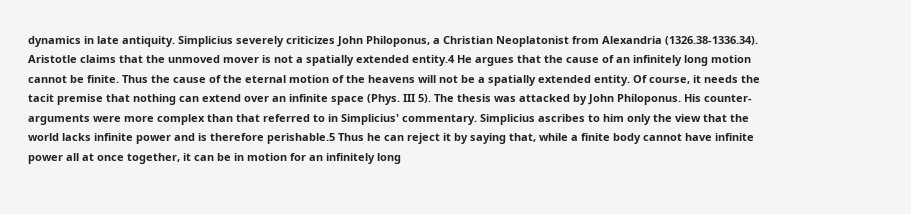dynamics in late antiquity. Simplicius severely criticizes John Philoponus, a Christian Neoplatonist from Alexandria (1326.38-1336.34). Aristotle claims that the unmoved mover is not a spatially extended entity.4 He argues that the cause of an infinitely long motion cannot be finite. Thus the cause of the eternal motion of the heavens will not be a spatially extended entity. Of course, it needs the tacit premise that nothing can extend over an infinite space (Phys. III 5). The thesis was attacked by John Philoponus. His counter-arguments were more complex than that referred to in Simplicius' commentary. Simplicius ascribes to him only the view that the world lacks infinite power and is therefore perishable.5 Thus he can reject it by saying that, while a finite body cannot have infinite power all at once together, it can be in motion for an infinitely long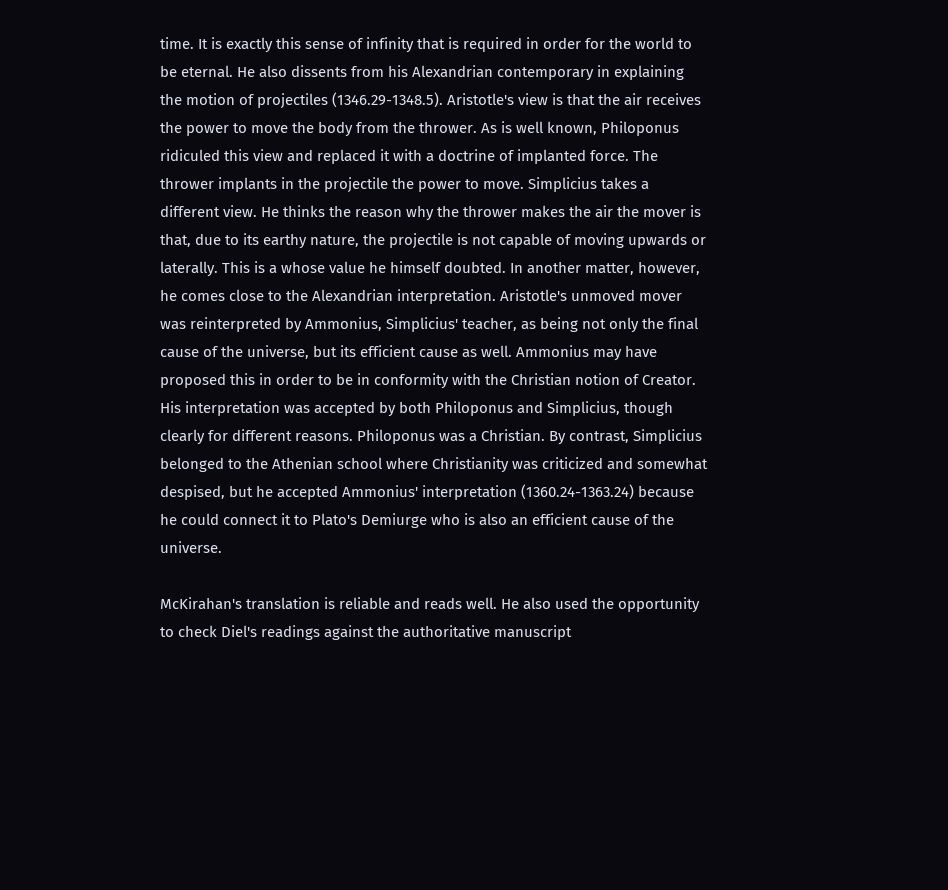time. It is exactly this sense of infinity that is required in order for the world to be eternal. He also dissents from his Alexandrian contemporary in explaining the motion of projectiles (1346.29-1348.5). Aristotle's view is that the air receives the power to move the body from the thrower. As is well known, Philoponus ridiculed this view and replaced it with a doctrine of implanted force. The thrower implants in the projectile the power to move. Simplicius takes a different view. He thinks the reason why the thrower makes the air the mover is that, due to its earthy nature, the projectile is not capable of moving upwards or laterally. This is a whose value he himself doubted. In another matter, however, he comes close to the Alexandrian interpretation. Aristotle's unmoved mover was reinterpreted by Ammonius, Simplicius' teacher, as being not only the final cause of the universe, but its efficient cause as well. Ammonius may have proposed this in order to be in conformity with the Christian notion of Creator. His interpretation was accepted by both Philoponus and Simplicius, though clearly for different reasons. Philoponus was a Christian. By contrast, Simplicius belonged to the Athenian school where Christianity was criticized and somewhat despised, but he accepted Ammonius' interpretation (1360.24-1363.24) because he could connect it to Plato's Demiurge who is also an efficient cause of the universe.

McKirahan's translation is reliable and reads well. He also used the opportunity to check Diel's readings against the authoritative manuscript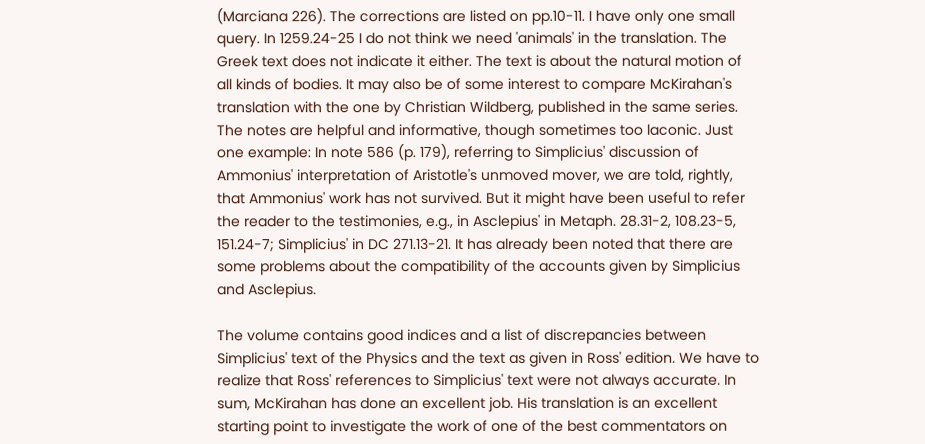(Marciana 226). The corrections are listed on pp.10-11. I have only one small query. In 1259.24-25 I do not think we need 'animals' in the translation. The Greek text does not indicate it either. The text is about the natural motion of all kinds of bodies. It may also be of some interest to compare McKirahan's translation with the one by Christian Wildberg, published in the same series. The notes are helpful and informative, though sometimes too laconic. Just one example: In note 586 (p. 179), referring to Simplicius' discussion of Ammonius' interpretation of Aristotle's unmoved mover, we are told, rightly, that Ammonius' work has not survived. But it might have been useful to refer the reader to the testimonies, e.g., in Asclepius' in Metaph. 28.31-2, 108.23-5, 151.24-7; Simplicius' in DC 271.13-21. It has already been noted that there are some problems about the compatibility of the accounts given by Simplicius and Asclepius.

The volume contains good indices and a list of discrepancies between Simplicius' text of the Physics and the text as given in Ross' edition. We have to realize that Ross' references to Simplicius' text were not always accurate. In sum, McKirahan has done an excellent job. His translation is an excellent starting point to investigate the work of one of the best commentators on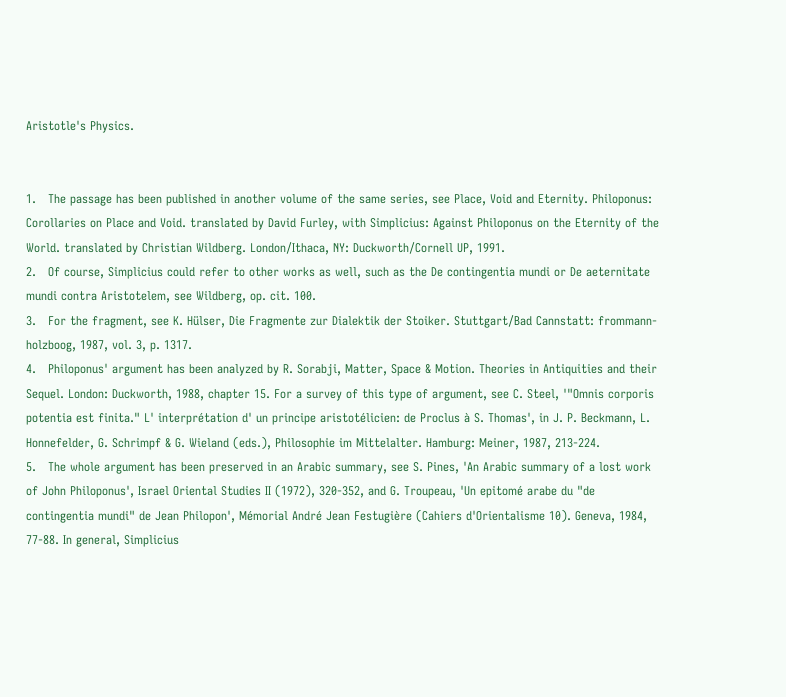Aristotle's Physics.


1.   The passage has been published in another volume of the same series, see Place, Void and Eternity. Philoponus: Corollaries on Place and Void. translated by David Furley, with Simplicius: Against Philoponus on the Eternity of the World. translated by Christian Wildberg. London/Ithaca, NY: Duckworth/Cornell UP, 1991.
2.   Of course, Simplicius could refer to other works as well, such as the De contingentia mundi or De aeternitate mundi contra Aristotelem, see Wildberg, op. cit. 100.
3.   For the fragment, see K. Hülser, Die Fragmente zur Dialektik der Stoiker. Stuttgart/Bad Cannstatt: frommann-holzboog, 1987, vol. 3, p. 1317.
4.   Philoponus' argument has been analyzed by R. Sorabji, Matter, Space & Motion. Theories in Antiquities and their Sequel. London: Duckworth, 1988, chapter 15. For a survey of this type of argument, see C. Steel, '"Omnis corporis potentia est finita." L' interprétation d' un principe aristotélicien: de Proclus à S. Thomas', in J. P. Beckmann, L. Honnefelder, G. Schrimpf & G. Wieland (eds.), Philosophie im Mittelalter. Hamburg: Meiner, 1987, 213-224.
5.   The whole argument has been preserved in an Arabic summary, see S. Pines, 'An Arabic summary of a lost work of John Philoponus', Israel Oriental Studies II (1972), 320-352, and G. Troupeau, 'Un epitomé arabe du "de contingentia mundi" de Jean Philopon', Mémorial André Jean Festugière (Cahiers d'Orientalisme 10). Geneva, 1984, 77-88. In general, Simplicius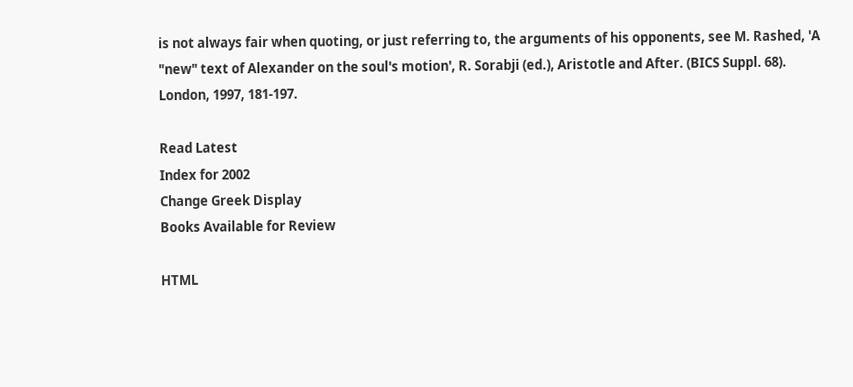is not always fair when quoting, or just referring to, the arguments of his opponents, see M. Rashed, 'A "new" text of Alexander on the soul's motion', R. Sorabji (ed.), Aristotle and After. (BICS Suppl. 68). London, 1997, 181-197.

Read Latest
Index for 2002
Change Greek Display
Books Available for Review

HTML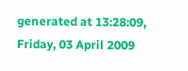generated at 13:28:09, Friday, 03 April 2009